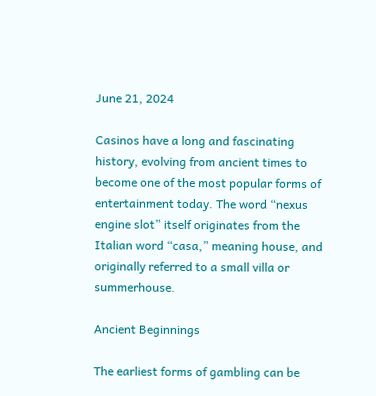June 21, 2024

Casinos have a long and fascinating history, evolving from ancient times to become one of the most popular forms of entertainment today. The word “nexus engine slot” itself originates from the Italian word “casa,” meaning house, and originally referred to a small villa or summerhouse.

Ancient Beginnings

The earliest forms of gambling can be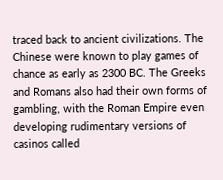traced back to ancient civilizations. The Chinese were known to play games of chance as early as 2300 BC. The Greeks and Romans also had their own forms of gambling, with the Roman Empire even developing rudimentary versions of casinos called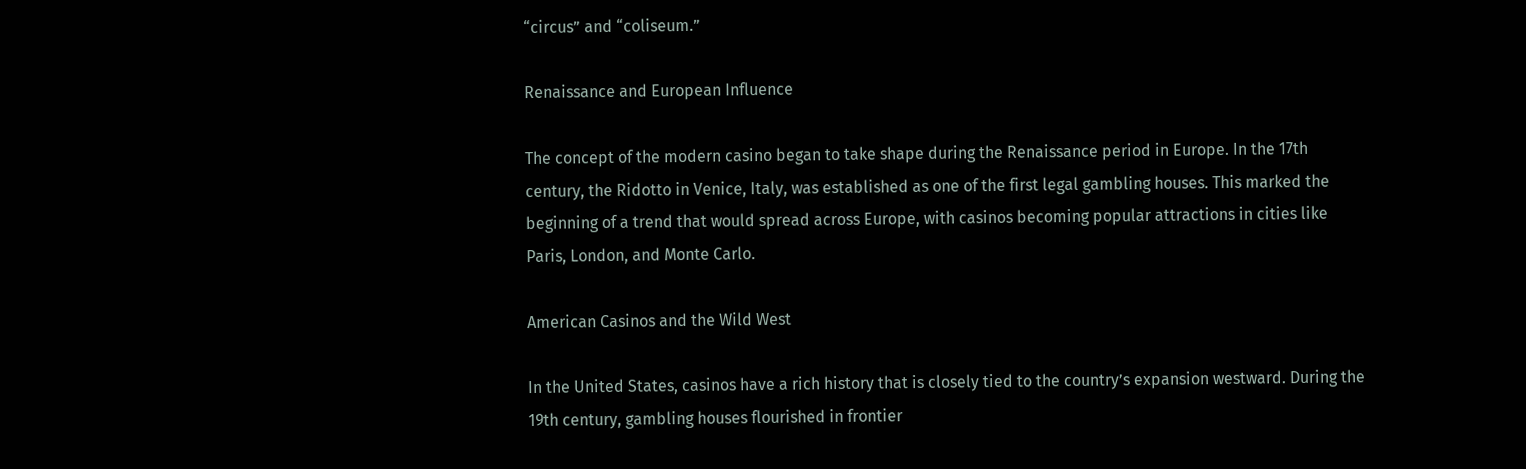“circus” and “coliseum.”

Renaissance and European Influence

The concept of the modern casino began to take shape during the Renaissance period in Europe. In the 17th century, the Ridotto in Venice, Italy, was established as one of the first legal gambling houses. This marked the beginning of a trend that would spread across Europe, with casinos becoming popular attractions in cities like Paris, London, and Monte Carlo.

American Casinos and the Wild West

In the United States, casinos have a rich history that is closely tied to the country’s expansion westward. During the 19th century, gambling houses flourished in frontier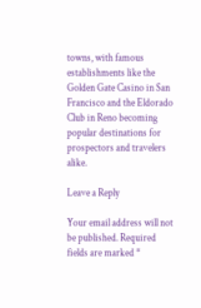towns, with famous establishments like the Golden Gate Casino in San Francisco and the Eldorado Club in Reno becoming popular destinations for prospectors and travelers alike.

Leave a Reply

Your email address will not be published. Required fields are marked *